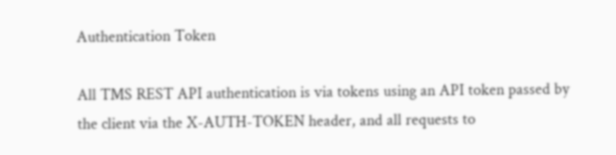Authentication Token

All TMS REST API authentication is via tokens using an API token passed by the client via the X-AUTH-TOKEN header, and all requests to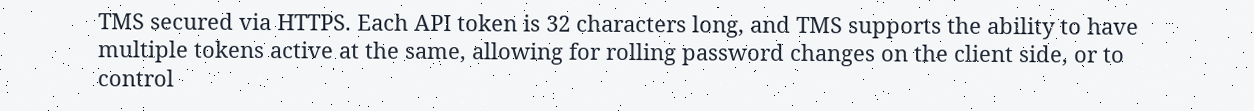TMS secured via HTTPS. Each API token is 32 characters long, and TMS supports the ability to have multiple tokens active at the same, allowing for rolling password changes on the client side, or to control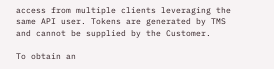access from multiple clients leveraging the same API user. Tokens are generated by TMS and cannot be supplied by the Customer.

To obtain an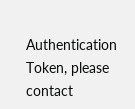Authentication Token, please contact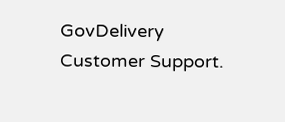GovDelivery Customer Support.